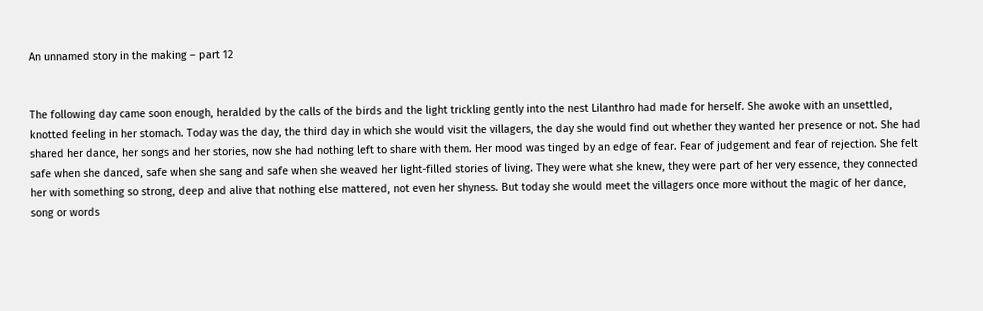An unnamed story in the making – part 12


The following day came soon enough, heralded by the calls of the birds and the light trickling gently into the nest Lilanthro had made for herself. She awoke with an unsettled, knotted feeling in her stomach. Today was the day, the third day in which she would visit the villagers, the day she would find out whether they wanted her presence or not. She had shared her dance, her songs and her stories, now she had nothing left to share with them. Her mood was tinged by an edge of fear. Fear of judgement and fear of rejection. She felt safe when she danced, safe when she sang and safe when she weaved her light-filled stories of living. They were what she knew, they were part of her very essence, they connected her with something so strong, deep and alive that nothing else mattered, not even her shyness. But today she would meet the villagers once more without the magic of her dance, song or words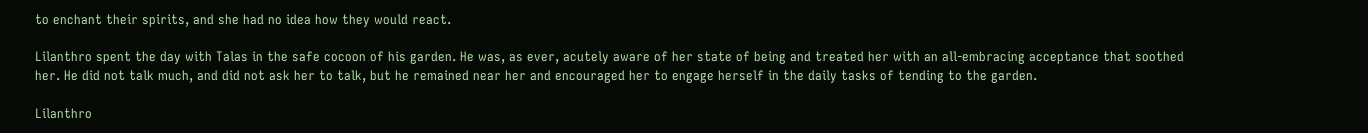to enchant their spirits, and she had no idea how they would react.

Lilanthro spent the day with Talas in the safe cocoon of his garden. He was, as ever, acutely aware of her state of being and treated her with an all-embracing acceptance that soothed her. He did not talk much, and did not ask her to talk, but he remained near her and encouraged her to engage herself in the daily tasks of tending to the garden.

Lilanthro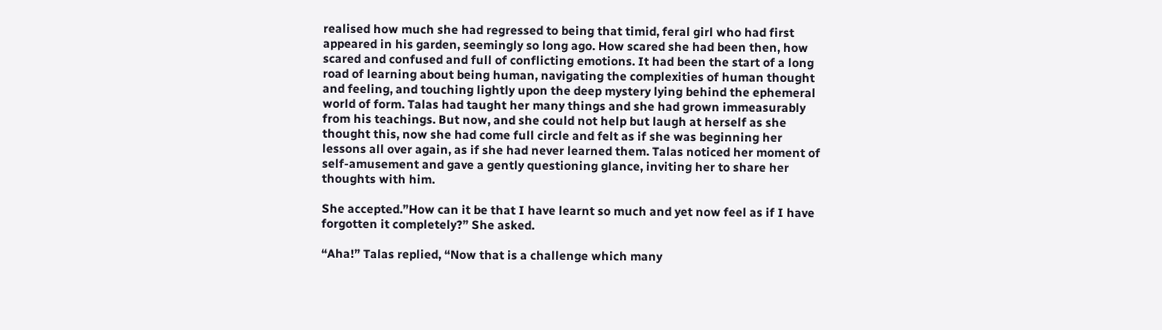realised how much she had regressed to being that timid, feral girl who had first appeared in his garden, seemingly so long ago. How scared she had been then, how scared and confused and full of conflicting emotions. It had been the start of a long road of learning about being human, navigating the complexities of human thought and feeling, and touching lightly upon the deep mystery lying behind the ephemeral world of form. Talas had taught her many things and she had grown immeasurably from his teachings. But now, and she could not help but laugh at herself as she thought this, now she had come full circle and felt as if she was beginning her lessons all over again, as if she had never learned them. Talas noticed her moment of self-amusement and gave a gently questioning glance, inviting her to share her thoughts with him.

She accepted.”How can it be that I have learnt so much and yet now feel as if I have forgotten it completely?” She asked.

“Aha!” Talas replied, “Now that is a challenge which many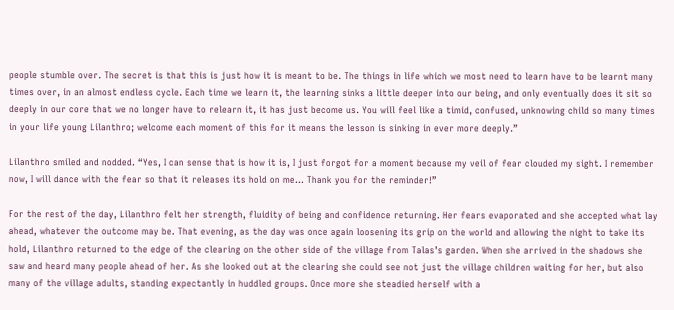people stumble over. The secret is that this is just how it is meant to be. The things in life which we most need to learn have to be learnt many times over, in an almost endless cycle. Each time we learn it, the learning sinks a little deeper into our being, and only eventually does it sit so deeply in our core that we no longer have to relearn it, it has just become us. You will feel like a timid, confused, unknowing child so many times in your life young Lilanthro; welcome each moment of this for it means the lesson is sinking in ever more deeply.”

Lilanthro smiled and nodded. “Yes, I can sense that is how it is, I just forgot for a moment because my veil of fear clouded my sight. I remember now, I will dance with the fear so that it releases its hold on me… Thank you for the reminder!”

For the rest of the day, Lilanthro felt her strength, fluidity of being and confidence returning. Her fears evaporated and she accepted what lay ahead, whatever the outcome may be. That evening, as the day was once again loosening its grip on the world and allowing the night to take its hold, Lilanthro returned to the edge of the clearing on the other side of the village from Talas’s garden. When she arrived in the shadows she saw and heard many people ahead of her. As she looked out at the clearing she could see not just the village children waiting for her, but also many of the village adults, standing expectantly in huddled groups. Once more she steadied herself with a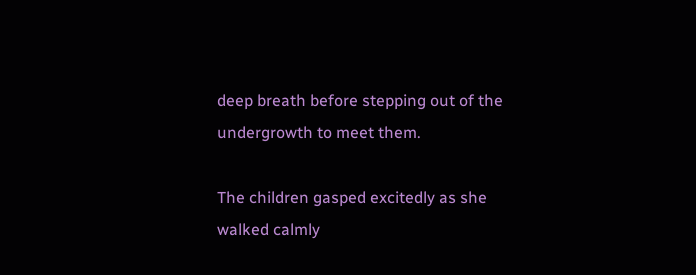deep breath before stepping out of the undergrowth to meet them.

The children gasped excitedly as she walked calmly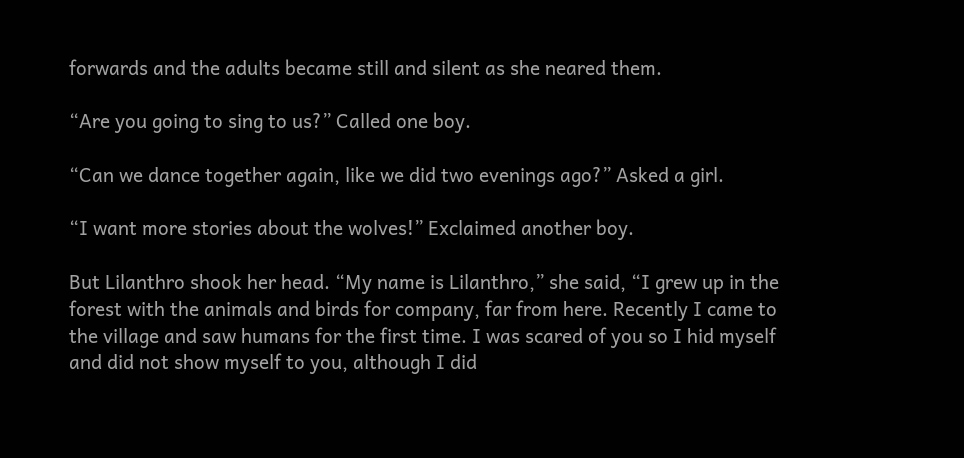forwards and the adults became still and silent as she neared them.

“Are you going to sing to us?” Called one boy.

“Can we dance together again, like we did two evenings ago?” Asked a girl.

“I want more stories about the wolves!” Exclaimed another boy.

But Lilanthro shook her head. “My name is Lilanthro,” she said, “I grew up in the forest with the animals and birds for company, far from here. Recently I came to the village and saw humans for the first time. I was scared of you so I hid myself and did not show myself to you, although I did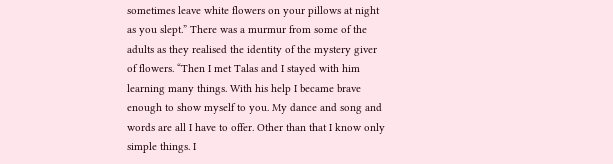sometimes leave white flowers on your pillows at night as you slept.” There was a murmur from some of the adults as they realised the identity of the mystery giver of flowers. “Then I met Talas and I stayed with him learning many things. With his help I became brave enough to show myself to you. My dance and song and words are all I have to offer. Other than that I know only simple things. I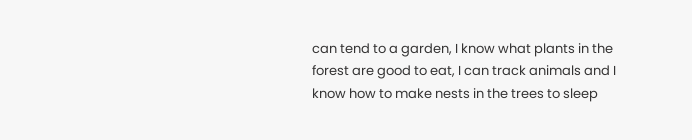can tend to a garden, I know what plants in the forest are good to eat, I can track animals and I know how to make nests in the trees to sleep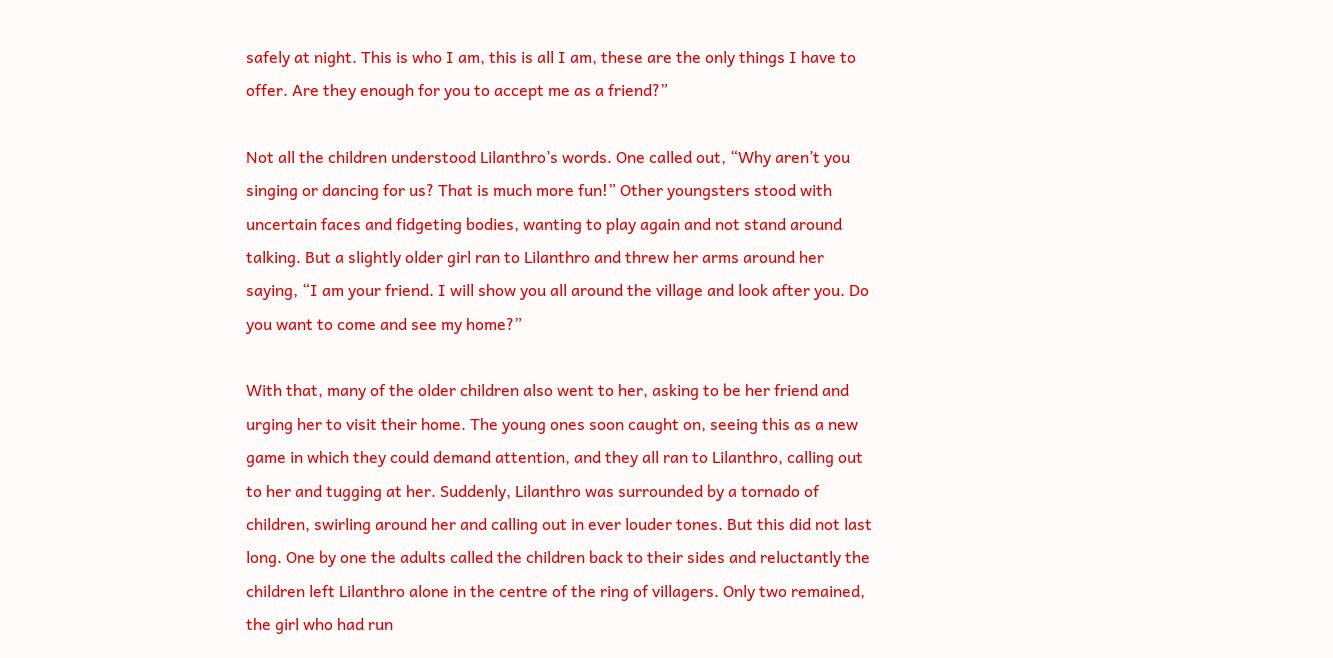safely at night. This is who I am, this is all I am, these are the only things I have to offer. Are they enough for you to accept me as a friend?”

Not all the children understood Lilanthro’s words. One called out, “Why aren’t you singing or dancing for us? That is much more fun!” Other youngsters stood with uncertain faces and fidgeting bodies, wanting to play again and not stand around talking. But a slightly older girl ran to Lilanthro and threw her arms around her saying, “I am your friend. I will show you all around the village and look after you. Do you want to come and see my home?”

With that, many of the older children also went to her, asking to be her friend and urging her to visit their home. The young ones soon caught on, seeing this as a new game in which they could demand attention, and they all ran to Lilanthro, calling out to her and tugging at her. Suddenly, Lilanthro was surrounded by a tornado of children, swirling around her and calling out in ever louder tones. But this did not last long. One by one the adults called the children back to their sides and reluctantly the children left Lilanthro alone in the centre of the ring of villagers. Only two remained, the girl who had run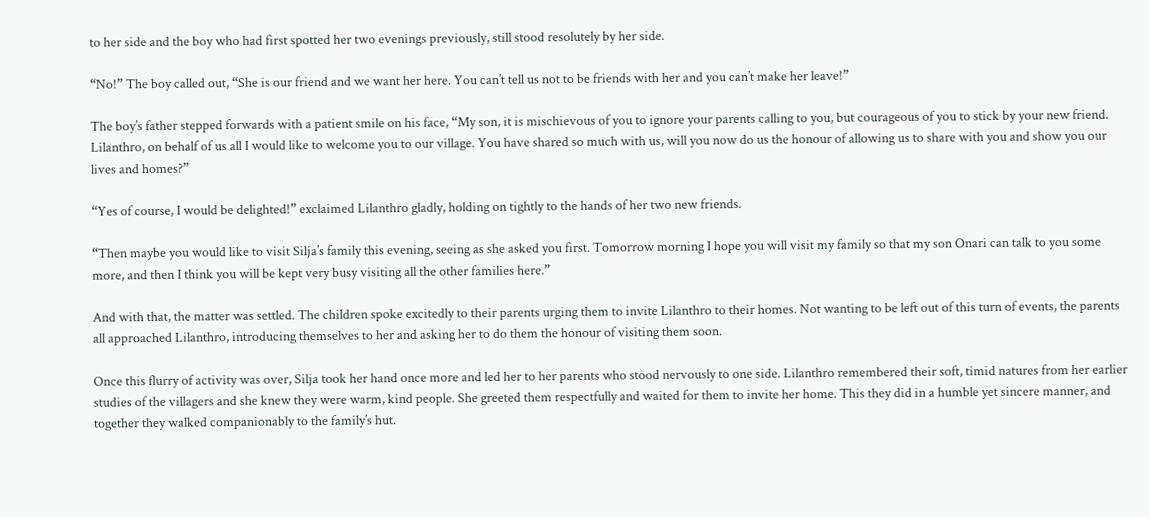to her side and the boy who had first spotted her two evenings previously, still stood resolutely by her side.

“No!” The boy called out, “She is our friend and we want her here. You can’t tell us not to be friends with her and you can’t make her leave!”

The boy’s father stepped forwards with a patient smile on his face, “My son, it is mischievous of you to ignore your parents calling to you, but courageous of you to stick by your new friend. Lilanthro, on behalf of us all I would like to welcome you to our village. You have shared so much with us, will you now do us the honour of allowing us to share with you and show you our lives and homes?”

“Yes of course, I would be delighted!” exclaimed Lilanthro gladly, holding on tightly to the hands of her two new friends.

“Then maybe you would like to visit Silja’s family this evening, seeing as she asked you first. Tomorrow morning I hope you will visit my family so that my son Onari can talk to you some more, and then I think you will be kept very busy visiting all the other families here.”

And with that, the matter was settled. The children spoke excitedly to their parents urging them to invite Lilanthro to their homes. Not wanting to be left out of this turn of events, the parents all approached Lilanthro, introducing themselves to her and asking her to do them the honour of visiting them soon.

Once this flurry of activity was over, Silja took her hand once more and led her to her parents who stood nervously to one side. Lilanthro remembered their soft, timid natures from her earlier studies of the villagers and she knew they were warm, kind people. She greeted them respectfully and waited for them to invite her home. This they did in a humble yet sincere manner, and together they walked companionably to the family’s hut.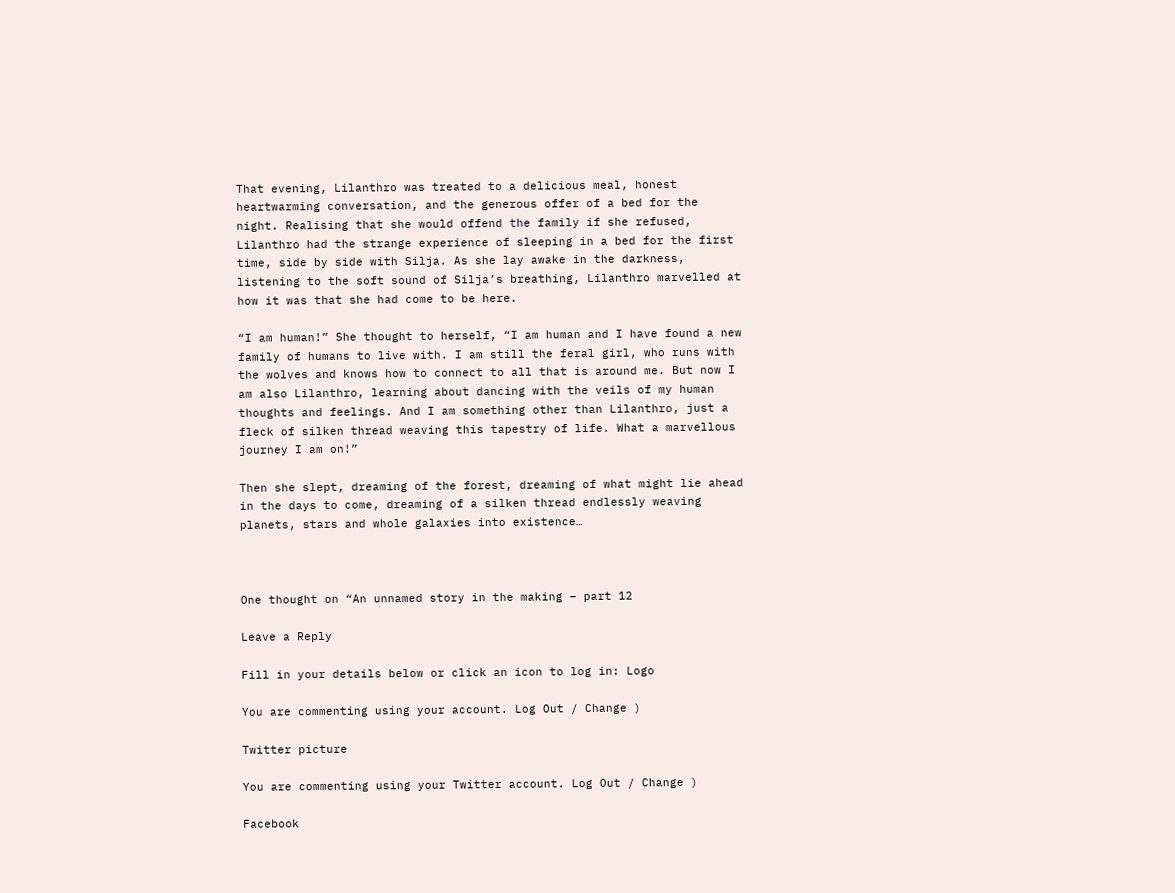That evening, Lilanthro was treated to a delicious meal, honest heartwarming conversation, and the generous offer of a bed for the night. Realising that she would offend the family if she refused, Lilanthro had the strange experience of sleeping in a bed for the first time, side by side with Silja. As she lay awake in the darkness, listening to the soft sound of Silja’s breathing, Lilanthro marvelled at how it was that she had come to be here.

“I am human!” She thought to herself, “I am human and I have found a new family of humans to live with. I am still the feral girl, who runs with the wolves and knows how to connect to all that is around me. But now I am also Lilanthro, learning about dancing with the veils of my human thoughts and feelings. And I am something other than Lilanthro, just a fleck of silken thread weaving this tapestry of life. What a marvellous journey I am on!”

Then she slept, dreaming of the forest, dreaming of what might lie ahead in the days to come, dreaming of a silken thread endlessly weaving planets, stars and whole galaxies into existence…



One thought on “An unnamed story in the making – part 12

Leave a Reply

Fill in your details below or click an icon to log in: Logo

You are commenting using your account. Log Out / Change )

Twitter picture

You are commenting using your Twitter account. Log Out / Change )

Facebook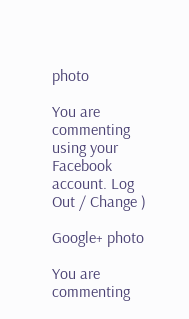photo

You are commenting using your Facebook account. Log Out / Change )

Google+ photo

You are commenting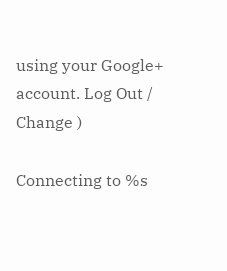using your Google+ account. Log Out / Change )

Connecting to %s